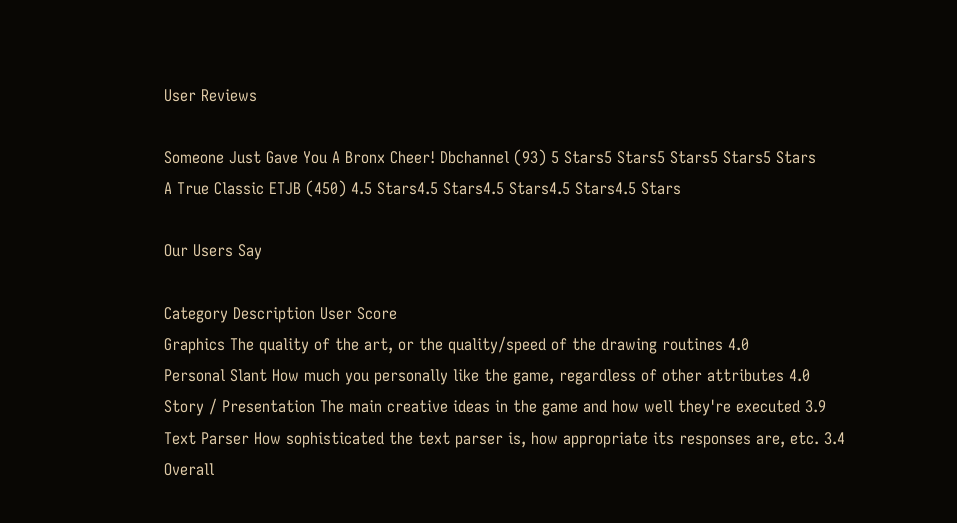User Reviews

Someone Just Gave You A Bronx Cheer! Dbchannel (93) 5 Stars5 Stars5 Stars5 Stars5 Stars
A True Classic ETJB (450) 4.5 Stars4.5 Stars4.5 Stars4.5 Stars4.5 Stars

Our Users Say

Category Description User Score
Graphics The quality of the art, or the quality/speed of the drawing routines 4.0
Personal Slant How much you personally like the game, regardless of other attributes 4.0
Story / Presentation The main creative ideas in the game and how well they're executed 3.9
Text Parser How sophisticated the text parser is, how appropriate its responses are, etc. 3.4
Overall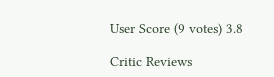User Score (9 votes) 3.8

Critic Reviews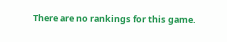There are no rankings for this game.